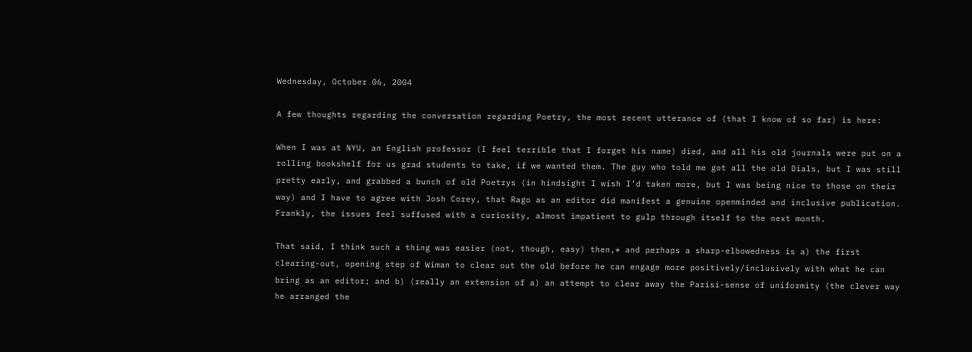Wednesday, October 06, 2004

A few thoughts regarding the conversation regarding Poetry, the most recent utterance of (that I know of so far) is here:

When I was at NYU, an English professor (I feel terrible that I forget his name) died, and all his old journals were put on a rolling bookshelf for us grad students to take, if we wanted them. The guy who told me got all the old Dials, but I was still pretty early, and grabbed a bunch of old Poetrys (in hindsight I wish I’d taken more, but I was being nice to those on their way) and I have to agree with Josh Corey, that Rago as an editor did manifest a genuine openminded and inclusive publication. Frankly, the issues feel suffused with a curiosity, almost impatient to gulp through itself to the next month.

That said, I think such a thing was easier (not, though, easy) then,* and perhaps a sharp-elbowedness is a) the first clearing-out, opening step of Wiman to clear out the old before he can engage more positively/inclusively with what he can bring as an editor; and b) (really an extension of a) an attempt to clear away the Parisi-sense of uniformity (the clever way he arranged the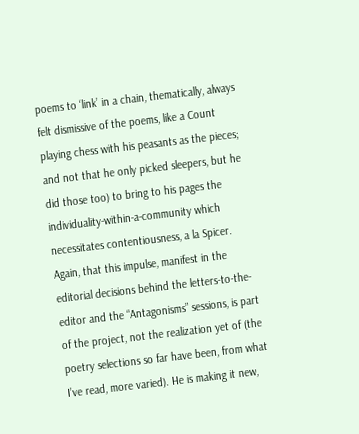poems to ‘link’ in a chain, thematically, always felt dismissive of the poems, like a Count playing chess with his peasants as the pieces; and not that he only picked sleepers, but he did those too) to bring to his pages the individuality-within-a-community which necessitates contentiousness, a la Spicer. Again, that this impulse, manifest in the editorial decisions behind the letters-to-the-editor and the “Antagonisms” sessions, is part of the project, not the realization yet of (the poetry selections so far have been, from what I’ve read, more varied). He is making it new,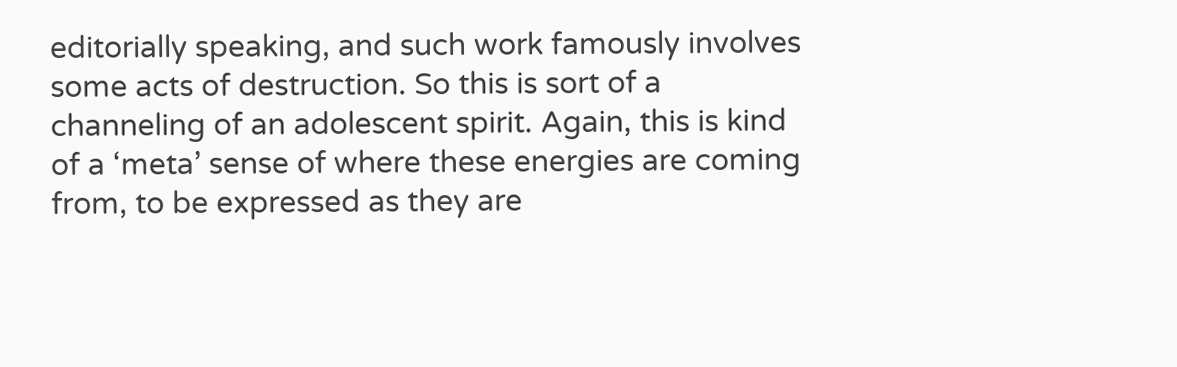editorially speaking, and such work famously involves some acts of destruction. So this is sort of a channeling of an adolescent spirit. Again, this is kind of a ‘meta’ sense of where these energies are coming from, to be expressed as they are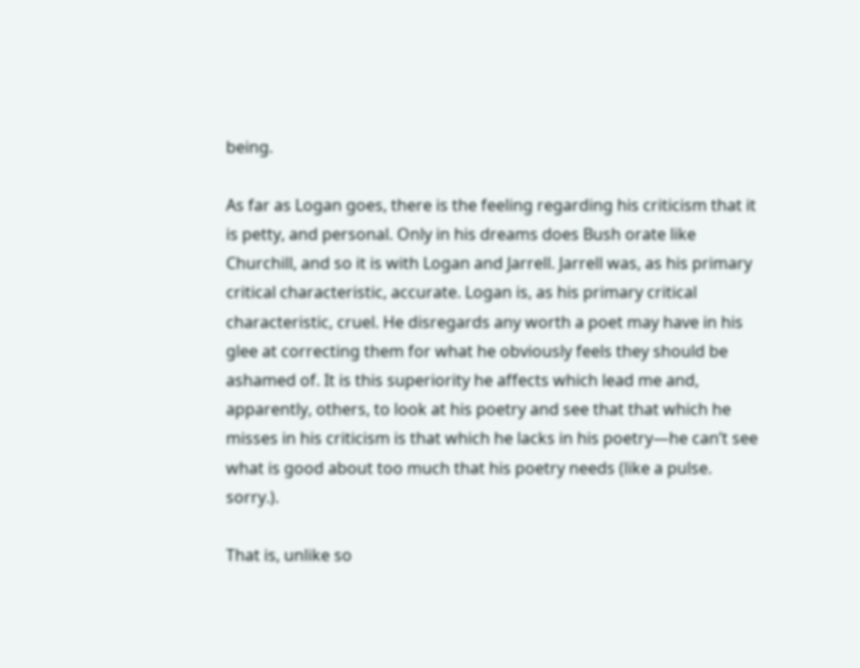being.

As far as Logan goes, there is the feeling regarding his criticism that it is petty, and personal. Only in his dreams does Bush orate like Churchill, and so it is with Logan and Jarrell. Jarrell was, as his primary critical characteristic, accurate. Logan is, as his primary critical characteristic, cruel. He disregards any worth a poet may have in his glee at correcting them for what he obviously feels they should be ashamed of. It is this superiority he affects which lead me and, apparently, others, to look at his poetry and see that that which he misses in his criticism is that which he lacks in his poetry—he can’t see what is good about too much that his poetry needs (like a pulse. sorry.).

That is, unlike so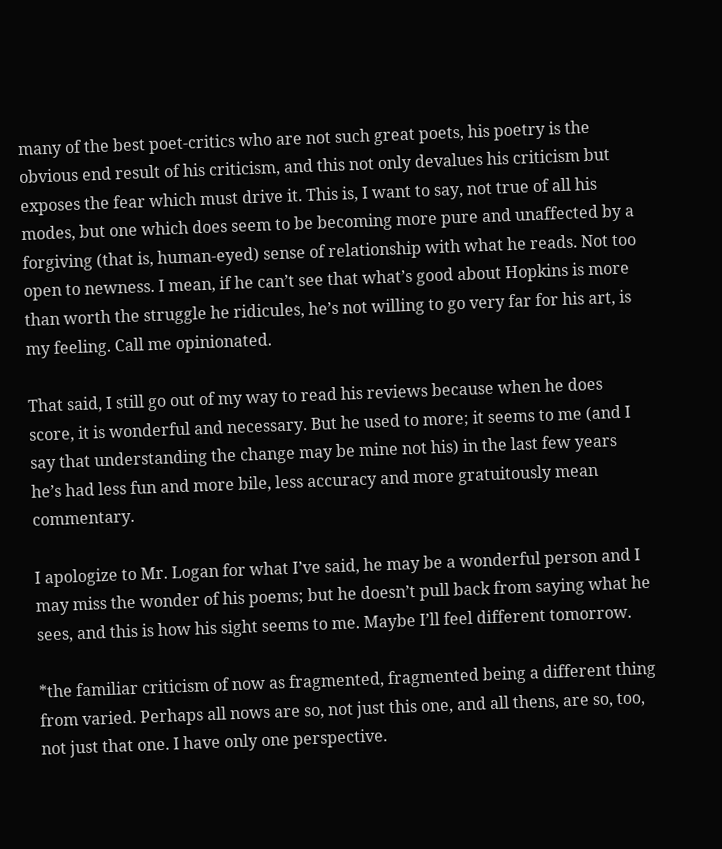many of the best poet-critics who are not such great poets, his poetry is the obvious end result of his criticism, and this not only devalues his criticism but exposes the fear which must drive it. This is, I want to say, not true of all his modes, but one which does seem to be becoming more pure and unaffected by a forgiving (that is, human-eyed) sense of relationship with what he reads. Not too open to newness. I mean, if he can’t see that what’s good about Hopkins is more than worth the struggle he ridicules, he’s not willing to go very far for his art, is my feeling. Call me opinionated.

That said, I still go out of my way to read his reviews because when he does score, it is wonderful and necessary. But he used to more; it seems to me (and I say that understanding the change may be mine not his) in the last few years he’s had less fun and more bile, less accuracy and more gratuitously mean commentary.

I apologize to Mr. Logan for what I’ve said, he may be a wonderful person and I may miss the wonder of his poems; but he doesn’t pull back from saying what he sees, and this is how his sight seems to me. Maybe I’ll feel different tomorrow.

*the familiar criticism of now as fragmented, fragmented being a different thing from varied. Perhaps all nows are so, not just this one, and all thens, are so, too, not just that one. I have only one perspective.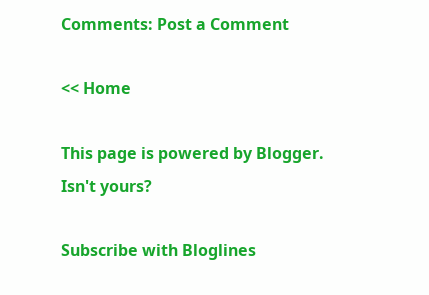Comments: Post a Comment

<< Home

This page is powered by Blogger. Isn't yours?

Subscribe with Bloglines